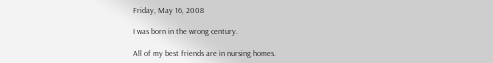Friday, May 16, 2008

I was born in the wrong century.

All of my best friends are in nursing homes.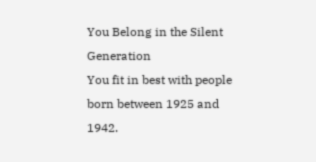You Belong in the Silent Generation
You fit in best with people born between 1925 and 1942.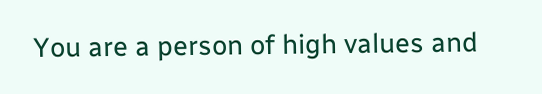You are a person of high values and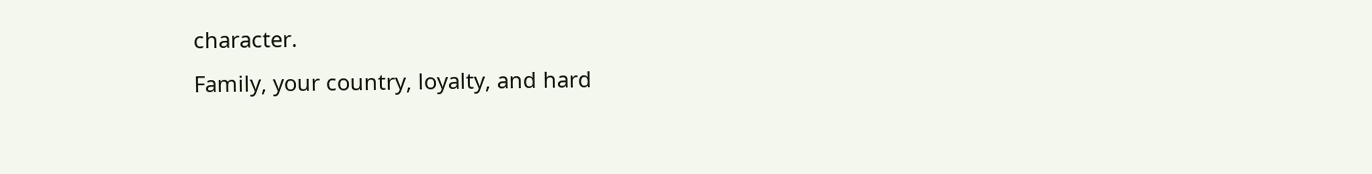character.
Family, your country, loyalty, and hard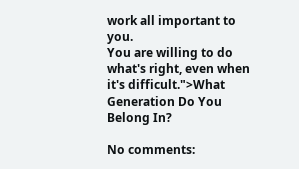work all important to you.
You are willing to do what's right, even when it's difficult.">What Generation Do You Belong In?

No comments: